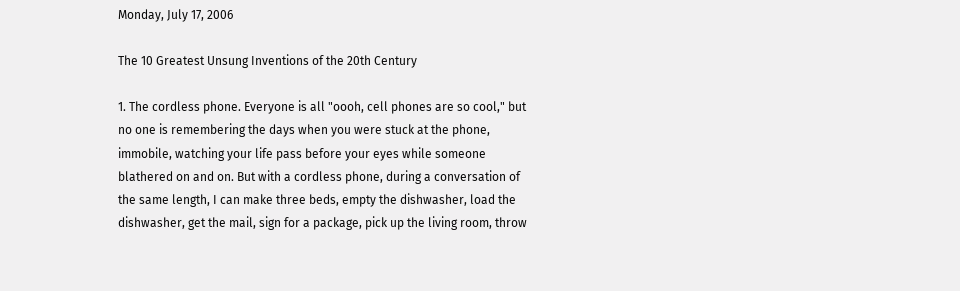Monday, July 17, 2006

The 10 Greatest Unsung Inventions of the 20th Century

1. The cordless phone. Everyone is all "oooh, cell phones are so cool," but no one is remembering the days when you were stuck at the phone, immobile, watching your life pass before your eyes while someone blathered on and on. But with a cordless phone, during a conversation of the same length, I can make three beds, empty the dishwasher, load the dishwasher, get the mail, sign for a package, pick up the living room, throw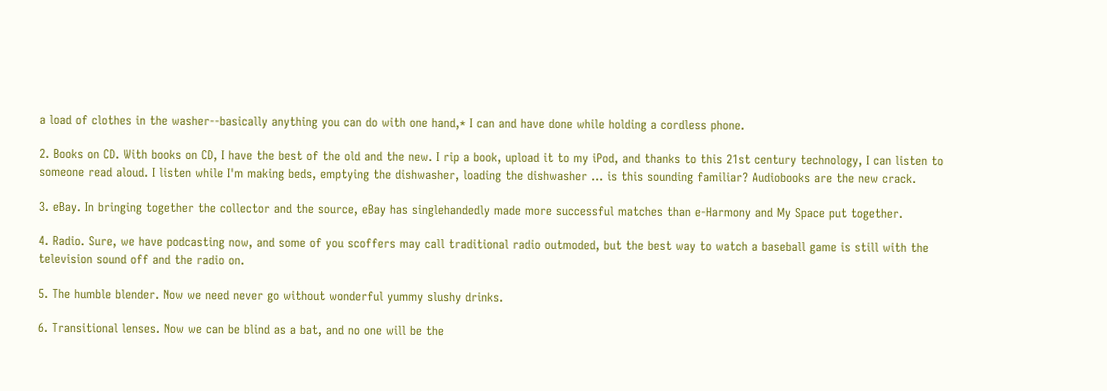a load of clothes in the washer--basically anything you can do with one hand,* I can and have done while holding a cordless phone.

2. Books on CD. With books on CD, I have the best of the old and the new. I rip a book, upload it to my iPod, and thanks to this 21st century technology, I can listen to someone read aloud. I listen while I'm making beds, emptying the dishwasher, loading the dishwasher ... is this sounding familiar? Audiobooks are the new crack.

3. eBay. In bringing together the collector and the source, eBay has singlehandedly made more successful matches than e-Harmony and My Space put together.

4. Radio. Sure, we have podcasting now, and some of you scoffers may call traditional radio outmoded, but the best way to watch a baseball game is still with the television sound off and the radio on.

5. The humble blender. Now we need never go without wonderful yummy slushy drinks.

6. Transitional lenses. Now we can be blind as a bat, and no one will be the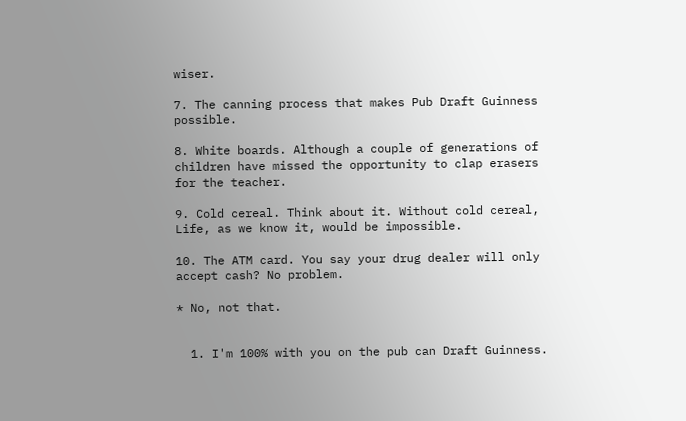wiser.

7. The canning process that makes Pub Draft Guinness possible.

8. White boards. Although a couple of generations of children have missed the opportunity to clap erasers for the teacher.

9. Cold cereal. Think about it. Without cold cereal, Life, as we know it, would be impossible.

10. The ATM card. You say your drug dealer will only accept cash? No problem.

* No, not that.


  1. I'm 100% with you on the pub can Draft Guinness.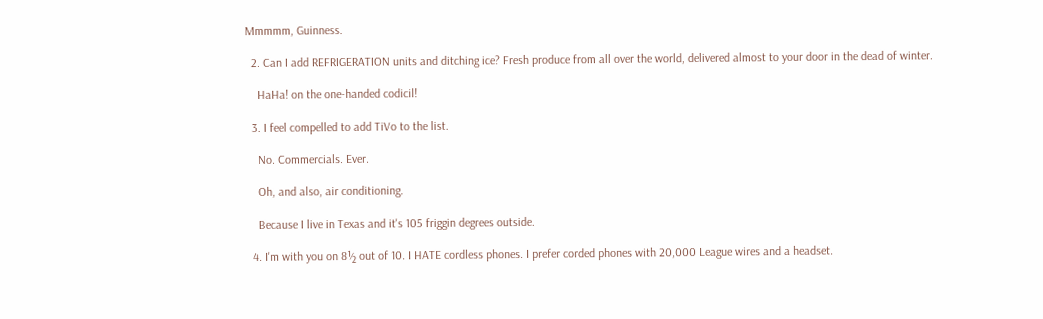Mmmmm, Guinness.

  2. Can I add REFRIGERATION units and ditching ice? Fresh produce from all over the world, delivered almost to your door in the dead of winter.

    HaHa! on the one-handed codicil!

  3. I feel compelled to add TiVo to the list.

    No. Commercials. Ever.

    Oh, and also, air conditioning.

    Because I live in Texas and it's 105 friggin degrees outside.

  4. I'm with you on 8½ out of 10. I HATE cordless phones. I prefer corded phones with 20,000 League wires and a headset.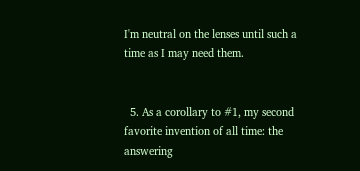I'm neutral on the lenses until such a time as I may need them.


  5. As a corollary to #1, my second favorite invention of all time: the answering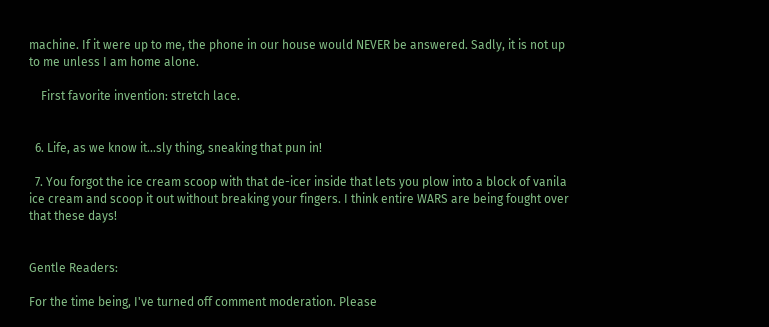machine. If it were up to me, the phone in our house would NEVER be answered. Sadly, it is not up to me unless I am home alone.

    First favorite invention: stretch lace.


  6. Life, as we know it...sly thing, sneaking that pun in!

  7. You forgot the ice cream scoop with that de-icer inside that lets you plow into a block of vanila ice cream and scoop it out without breaking your fingers. I think entire WARS are being fought over that these days!


Gentle Readers:

For the time being, I've turned off comment moderation. Please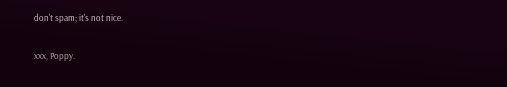don't spam; it's not nice.

xxx, Poppy.